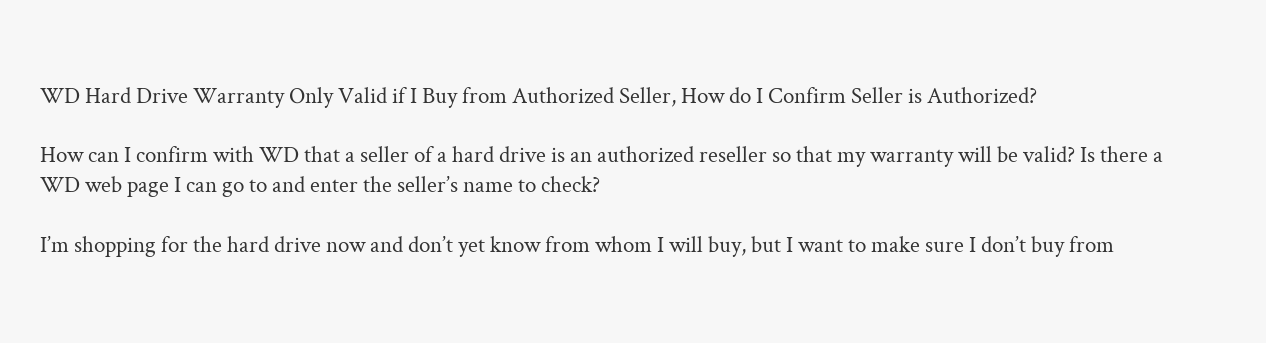WD Hard Drive Warranty Only Valid if I Buy from Authorized Seller, How do I Confirm Seller is Authorized?

How can I confirm with WD that a seller of a hard drive is an authorized reseller so that my warranty will be valid? Is there a WD web page I can go to and enter the seller’s name to check?

I’m shopping for the hard drive now and don’t yet know from whom I will buy, but I want to make sure I don’t buy from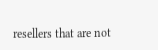resellers that are not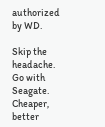authorized by WD.

Skip the headache. Go with Seagate. Cheaper, better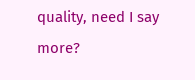quality, need I say more?